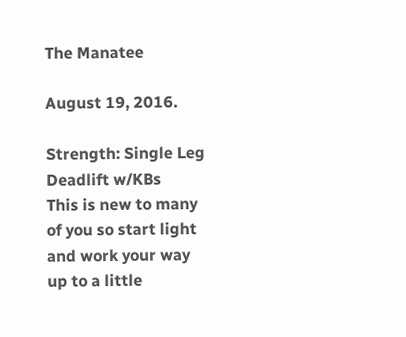The Manatee

August 19, 2016.

Strength: Single Leg Deadlift w/KBs
This is new to many of you so start light and work your way up to a little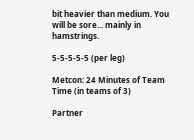bit heavier than medium. You will be sore... mainly in hamstrings.

5-5-5-5-5 (per leg)

Metcon: 24 Minutes of Team Time (in teams of 3)

Partner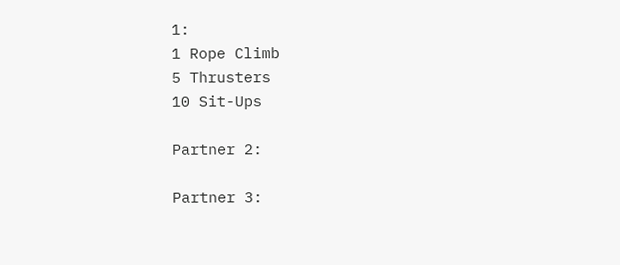1:
1 Rope Climb
5 Thrusters
10 Sit-Ups

Partner 2:

Partner 3: